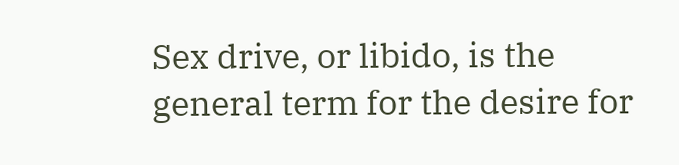Sex drive, or libido, is the general term for the desire for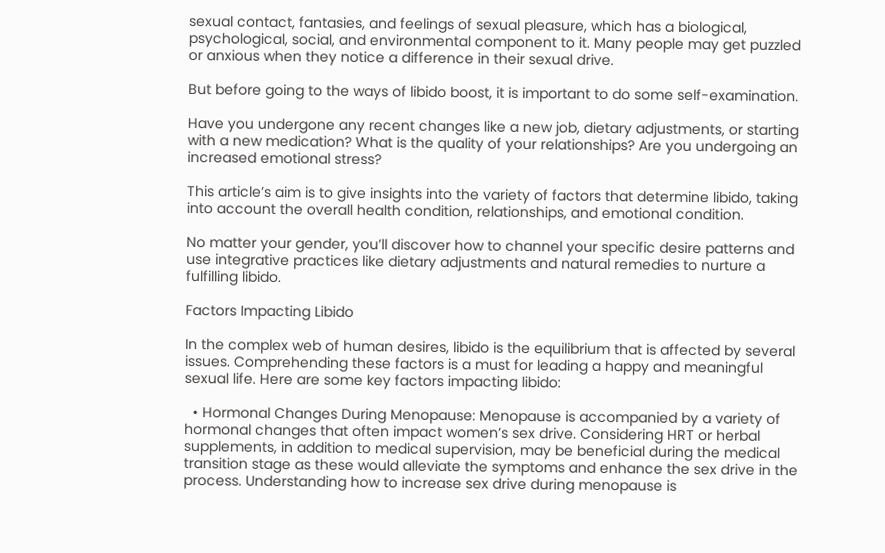sexual contact, fantasies, and feelings of sexual pleasure, which has a biological, psychological, social, and environmental component to it. Many people may get puzzled or anxious when they notice a difference in their sexual drive.

But before going to the ways of libido boost, it is important to do some self-examination.

Have you undergone any recent changes like a new job, dietary adjustments, or starting with a new medication? What is the quality of your relationships? Are you undergoing an increased emotional stress?

This article’s aim is to give insights into the variety of factors that determine libido, taking into account the overall health condition, relationships, and emotional condition.

No matter your gender, you’ll discover how to channel your specific desire patterns and use integrative practices like dietary adjustments and natural remedies to nurture a fulfilling libido.

Factors Impacting Libido

In the complex web of human desires, libido is the equilibrium that is affected by several issues. Comprehending these factors is a must for leading a happy and meaningful sexual life. Here are some key factors impacting libido:

  • Hormonal Changes During Menopause: Menopause is accompanied by a variety of hormonal changes that often impact women’s sex drive. Considering HRT or herbal supplements, in addition to medical supervision, may be beneficial during the medical transition stage as these would alleviate the symptoms and enhance the sex drive in the process. Understanding how to increase sex drive during menopause is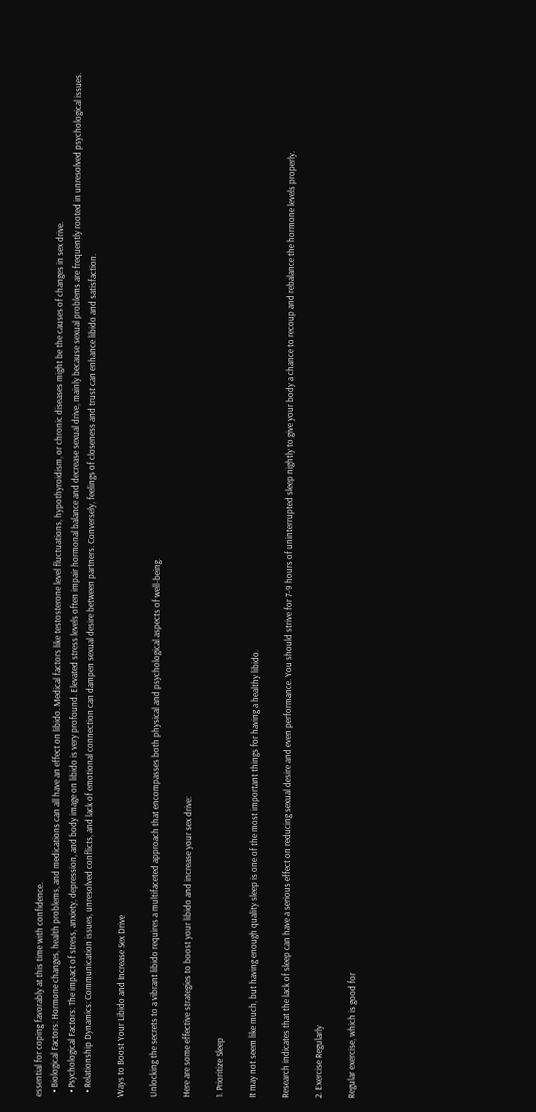essential for coping favorably at this time with confidence.
  • Biological Factors: Hormone changes, health problems, and medications can all have an effect on libido. Medical factors like testosterone level fluctuations, hypothyroidism, or chronic diseases might be the causes of changes in sex drive.
  • Psychological Factors: The impact of stress, anxiety, depression, and body image on libido is very profound. Elevated stress levels often impair hormonal balance and decrease sexual drive, mainly because sexual problems are frequently rooted in unresolved psychological issues.
  • Relationship Dynamics: Communication issues, unresolved conflicts, and lack of emotional connection can dampen sexual desire between partners. Conversely, feelings of closeness and trust can enhance libido and satisfaction.

Ways to Boost Your Libido and Increase Sex Drive

Unlocking the secrets to a vibrant libido requires a multifaceted approach that encompasses both physical and psychological aspects of well-being.

Here are some effective strategies to boost your libido and increase your sex drive:

1. Prioritize Sleep

It may not seem like much, but having enough quality sleep is one of the most important things for having a healthy libido.

Research indicates that the lack of sleep can have a serious effect on reducing sexual desire and even performance. You should strive for 7-9 hours of uninterrupted sleep nightly to give your body a chance to recoup and rebalance the hormone levels properly.

2. Exercise Regularly

Regular exercise, which is good for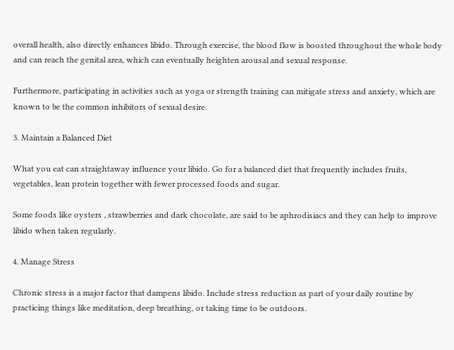overall health, also directly enhances libido. Through exercise, the blood flow is boosted throughout the whole body and can reach the genital area, which can eventually heighten arousal and sexual response.

Furthermore, participating in activities such as yoga or strength training can mitigate stress and anxiety, which are known to be the common inhibitors of sexual desire.

3. Maintain a Balanced Diet

What you eat can straightaway influence your libido. Go for a balanced diet that frequently includes fruits, vegetables, lean protein together with fewer processed foods and sugar.

Some foods like oysters , strawberries and dark chocolate, are said to be aphrodisiacs and they can help to improve libido when taken regularly.

4. Manage Stress

Chronic stress is a major factor that dampens libido. Include stress reduction as part of your daily routine by practicing things like meditation, deep breathing, or taking time to be outdoors.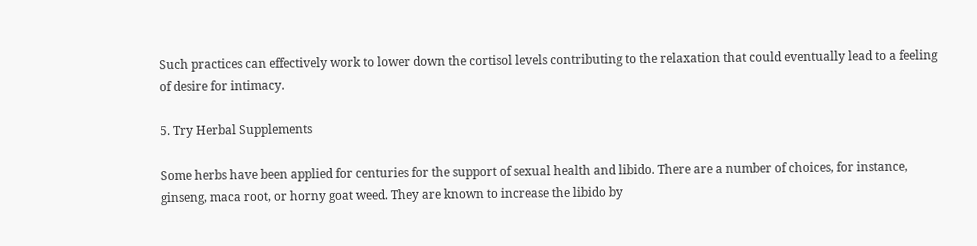Such practices can effectively work to lower down the cortisol levels contributing to the relaxation that could eventually lead to a feeling of desire for intimacy.

5. Try Herbal Supplements

Some herbs have been applied for centuries for the support of sexual health and libido. There are a number of choices, for instance, ginseng, maca root, or horny goat weed. They are known to increase the libido by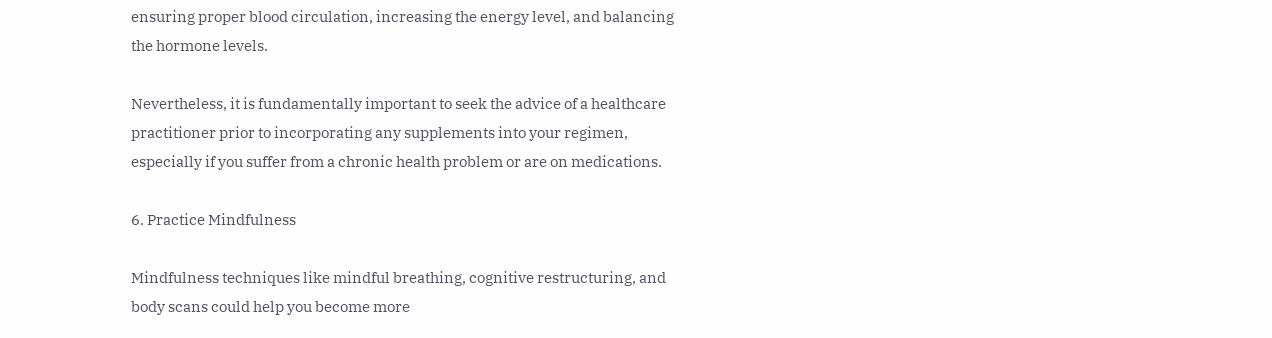ensuring proper blood circulation, increasing the energy level, and balancing the hormone levels.

Nevertheless, it is fundamentally important to seek the advice of a healthcare practitioner prior to incorporating any supplements into your regimen, especially if you suffer from a chronic health problem or are on medications.

6. Practice Mindfulness

Mindfulness techniques like mindful breathing, cognitive restructuring, and body scans could help you become more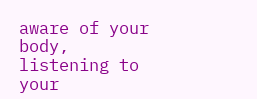aware of your body, listening to your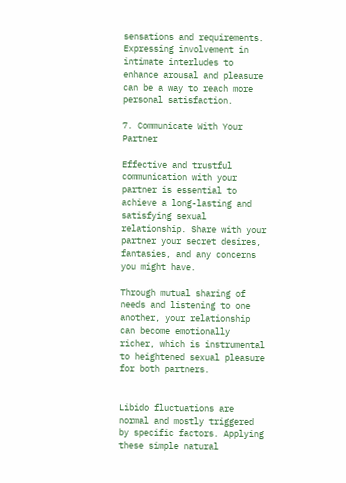sensations and requirements. Expressing involvement in intimate interludes to enhance arousal and pleasure can be a way to reach more personal satisfaction.

7. Communicate With Your Partner

Effective and trustful communication with your partner is essential to achieve a long-lasting and satisfying sexual relationship. Share with your partner your secret desires, fantasies, and any concerns you might have.

Through mutual sharing of needs and listening to one another, your relationship can become emotionally richer, which is instrumental to heightened sexual pleasure for both partners.


Libido fluctuations are normal and mostly triggered by specific factors. Applying these simple natural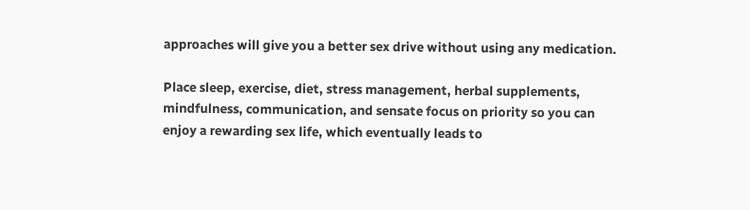approaches will give you a better sex drive without using any medication.

Place sleep, exercise, diet, stress management, herbal supplements, mindfulness, communication, and sensate focus on priority so you can enjoy a rewarding sex life, which eventually leads to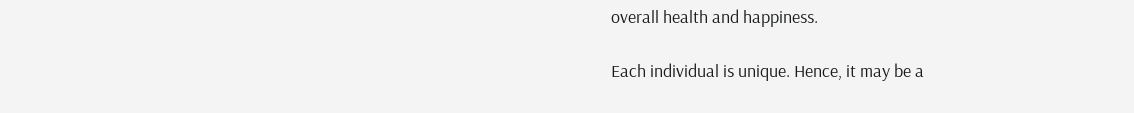overall health and happiness.

Each individual is unique. Hence, it may be a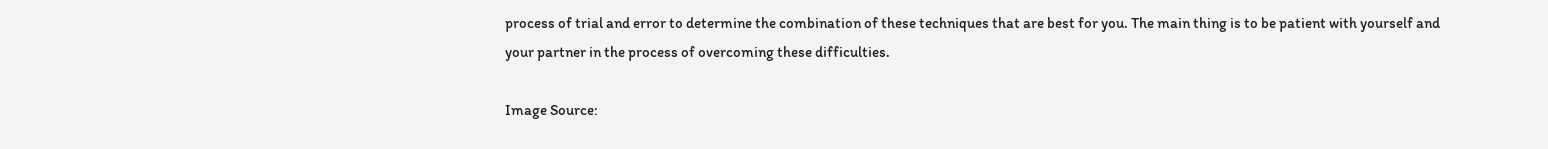process of trial and error to determine the combination of these techniques that are best for you. The main thing is to be patient with yourself and your partner in the process of overcoming these difficulties.

Image Source: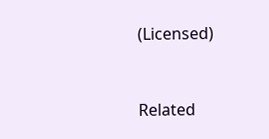(Licensed)


Related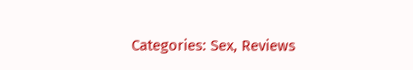Categories: Sex, Reviews